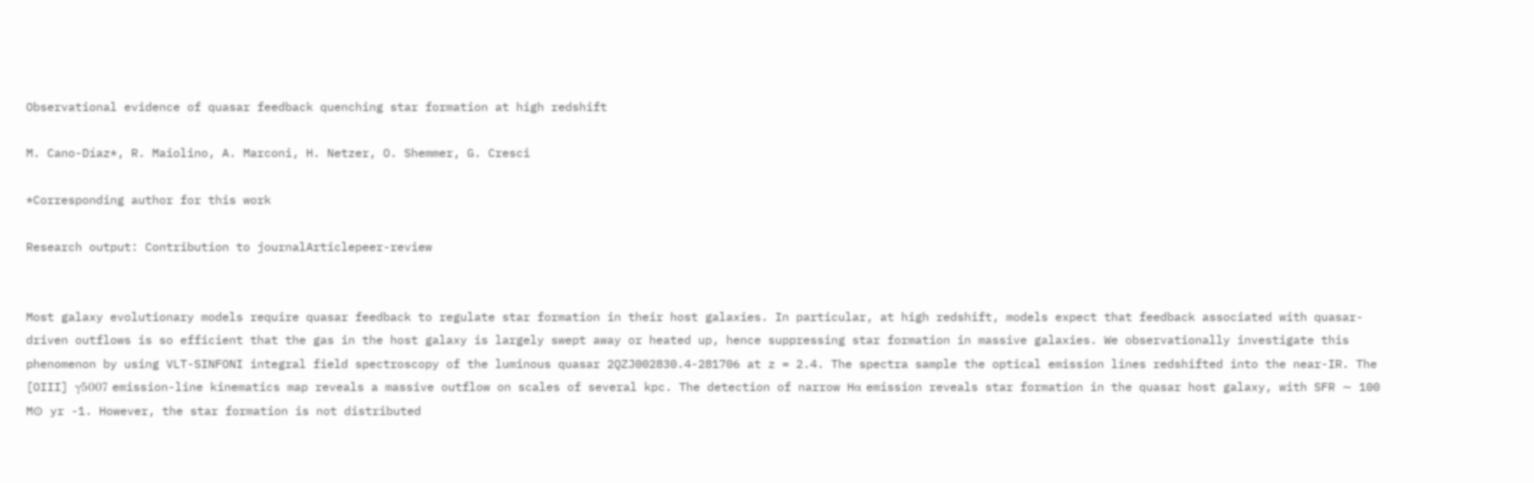Observational evidence of quasar feedback quenching star formation at high redshift

M. Cano-Díaz*, R. Maiolino, A. Marconi, H. Netzer, O. Shemmer, G. Cresci

*Corresponding author for this work

Research output: Contribution to journalArticlepeer-review


Most galaxy evolutionary models require quasar feedback to regulate star formation in their host galaxies. In particular, at high redshift, models expect that feedback associated with quasar-driven outflows is so efficient that the gas in the host galaxy is largely swept away or heated up, hence suppressing star formation in massive galaxies. We observationally investigate this phenomenon by using VLT-SINFONI integral field spectroscopy of the luminous quasar 2QZJ002830.4-281706 at z = 2.4. The spectra sample the optical emission lines redshifted into the near-IR. The [OIII] γ5007 emission-line kinematics map reveals a massive outflow on scales of several kpc. The detection of narrow Hα emission reveals star formation in the quasar host galaxy, with SFR ∼ 100 M⊙ yr -1. However, the star formation is not distributed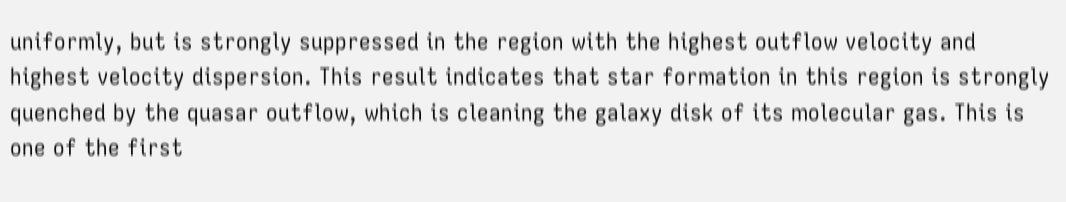uniformly, but is strongly suppressed in the region with the highest outflow velocity and highest velocity dispersion. This result indicates that star formation in this region is strongly quenched by the quasar outflow, which is cleaning the galaxy disk of its molecular gas. This is one of the first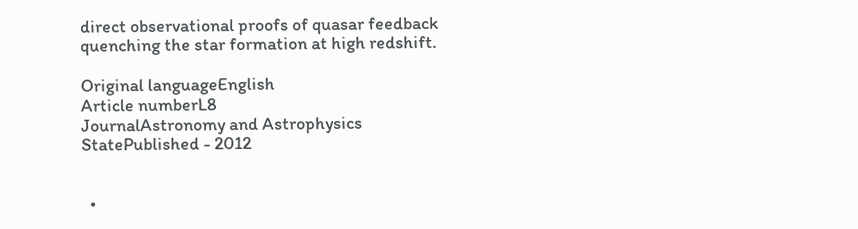direct observational proofs of quasar feedback quenching the star formation at high redshift.

Original languageEnglish
Article numberL8
JournalAstronomy and Astrophysics
StatePublished - 2012


  •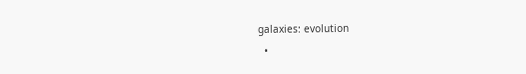galaxies: evolution
  •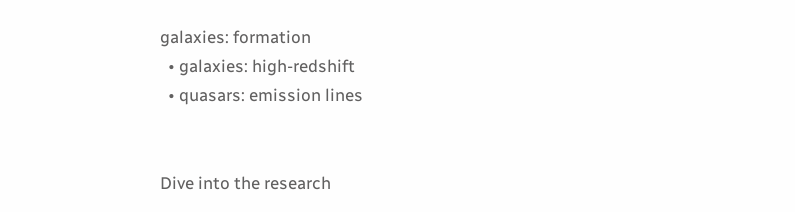galaxies: formation
  • galaxies: high-redshift
  • quasars: emission lines


Dive into the research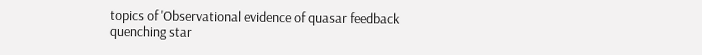topics of 'Observational evidence of quasar feedback quenching star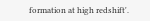formation at high redshift'.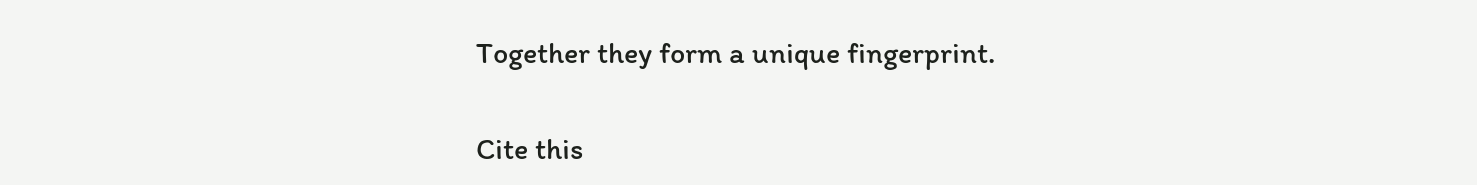Together they form a unique fingerprint.

Cite this